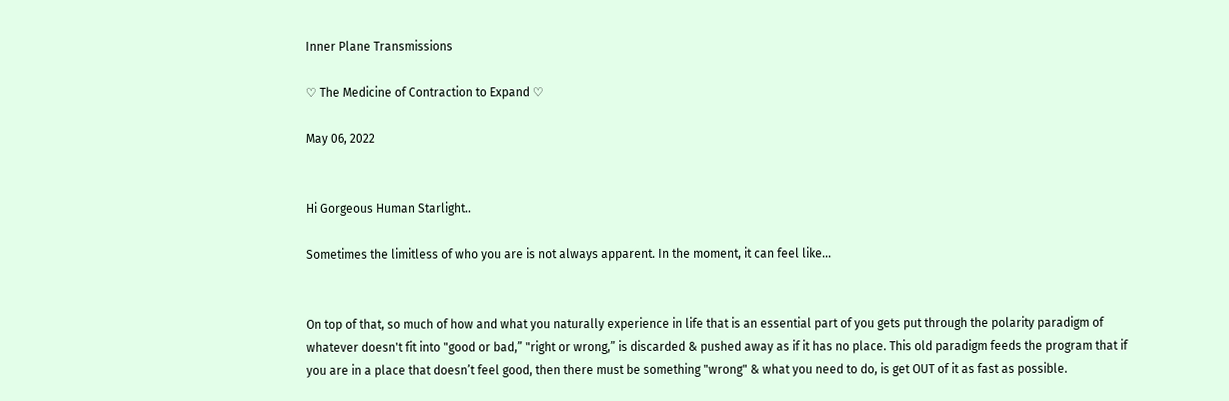Inner Plane Transmissions

♡ The Medicine of Contraction to Expand ♡

May 06, 2022


Hi Gorgeous Human Starlight..

Sometimes the limitless of who you are is not always apparent. In the moment, it can feel like...


On top of that, so much of how and what you naturally experience in life that is an essential part of you gets put through the polarity paradigm of whatever doesn't fit into "good or bad,” "right or wrong,” is discarded & pushed away as if it has no place. This old paradigm feeds the program that if you are in a place that doesn’t feel good, then there must be something "wrong" & what you need to do, is get OUT of it as fast as possible.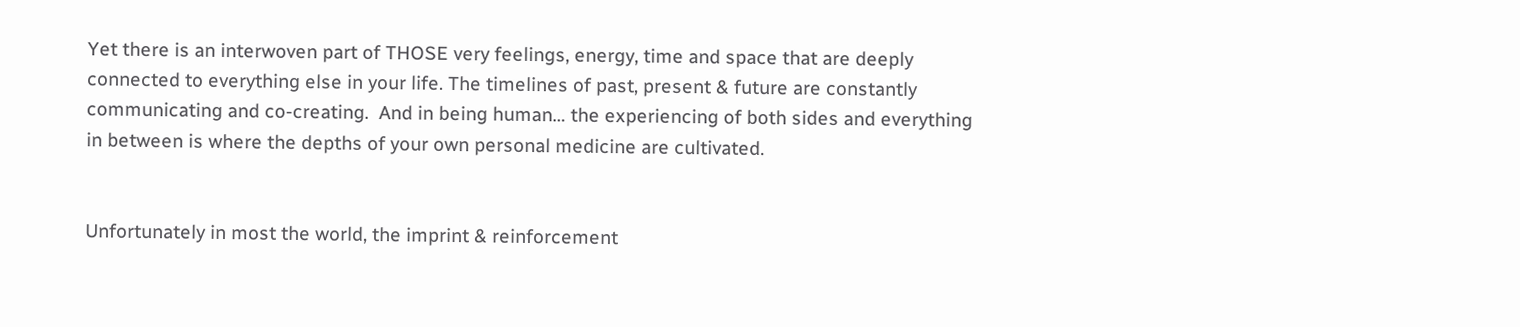Yet there is an interwoven part of THOSE very feelings, energy, time and space that are deeply connected to everything else in your life. The timelines of past, present & future are constantly communicating and co-creating.  And in being human… the experiencing of both sides and everything in between is where the depths of your own personal medicine are cultivated.


Unfortunately in most the world, the imprint & reinforcement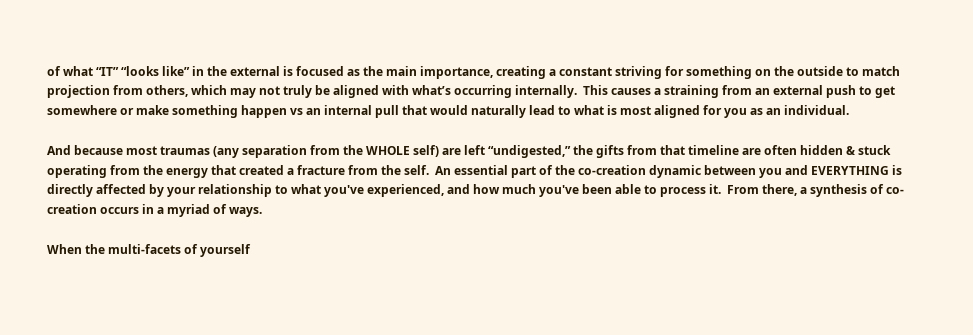of what “IT” “looks like” in the external is focused as the main importance, creating a constant striving for something on the outside to match projection from others, which may not truly be aligned with what’s occurring internally.  This causes a straining from an external push to get somewhere or make something happen vs an internal pull that would naturally lead to what is most aligned for you as an individual.

And because most traumas (any separation from the WHOLE self) are left “undigested,” the gifts from that timeline are often hidden & stuck operating from the energy that created a fracture from the self.  An essential part of the co-creation dynamic between you and EVERYTHING is directly affected by your relationship to what you've experienced, and how much you've been able to process it.  From there, a synthesis of co-creation occurs in a myriad of ways.

When the multi-facets of yourself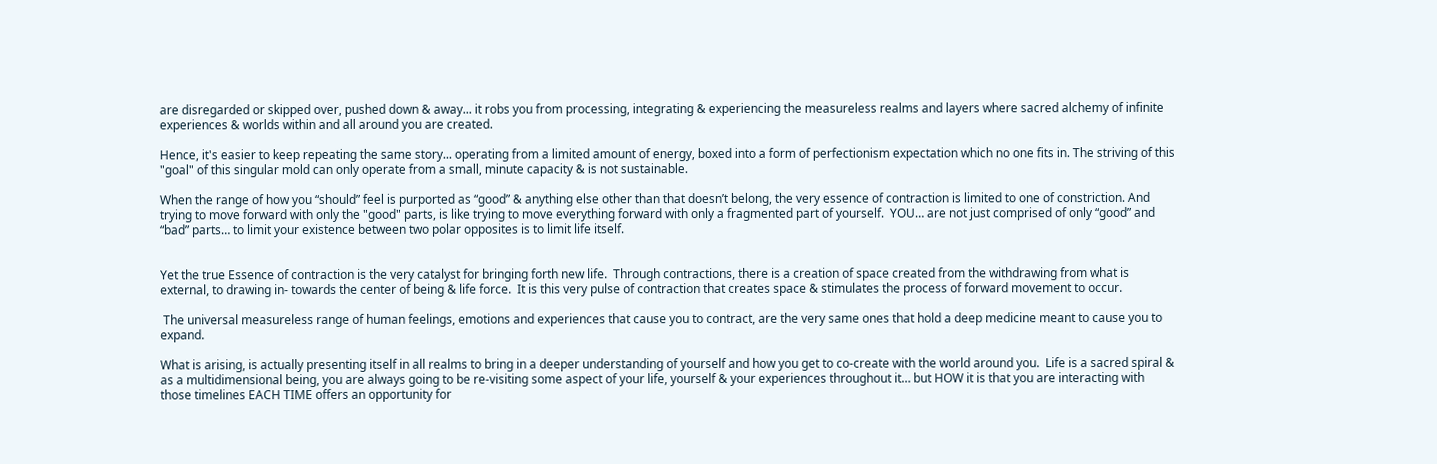are disregarded or skipped over, pushed down & away... it robs you from processing, integrating & experiencing the measureless realms and layers where sacred alchemy of infinite experiences & worlds within and all around you are created.

Hence, it's easier to keep repeating the same story... operating from a limited amount of energy, boxed into a form of perfectionism expectation which no one fits in. The striving of this "goal" of this singular mold can only operate from a small, minute capacity & is not sustainable.

When the range of how you “should” feel is purported as “good” & anything else other than that doesn’t belong, the very essence of contraction is limited to one of constriction. And trying to move forward with only the "good" parts, is like trying to move everything forward with only a fragmented part of yourself.  YOU… are not just comprised of only “good” and “bad” parts… to limit your existence between two polar opposites is to limit life itself.


Yet the true Essence of contraction is the very catalyst for bringing forth new life.  Through contractions, there is a creation of space created from the withdrawing from what is external, to drawing in- towards the center of being & life force.  It is this very pulse of contraction that creates space & stimulates the process of forward movement to occur.

 The universal measureless range of human feelings, emotions and experiences that cause you to contract, are the very same ones that hold a deep medicine meant to cause you to expand.

What is arising, is actually presenting itself in all realms to bring in a deeper understanding of yourself and how you get to co-create with the world around you.  Life is a sacred spiral & as a multidimensional being, you are always going to be re-visiting some aspect of your life, yourself & your experiences throughout it… but HOW it is that you are interacting with those timelines EACH TIME offers an opportunity for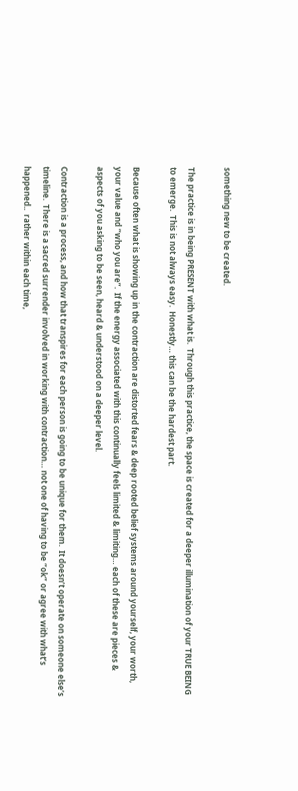something new to be created.

The practice is in being PRESENT with what is.  Through this practice, the space is created for a deeper illumination of your TRUE BEING to emerge.  This is not always easy.  Honestly… this can be the hardest part.

Because often what is showing up in the contraction are distorted fears & deep rooted belief systems around yourself, your worth, your value and “who you are”.  If the energy associated with this continually feels limited & limiting… each of these are pieces & aspects of you asking to be seen, heard & understood on a deeper level.

Contraction is a process, and how that transpires for each person is going to be unique for them.  It doesn’t operate on someone else’s timeline.  There is a sacred surrender involved in working with contraction… not one of having to be “ok” or agree with what’s happened..  rather within each time,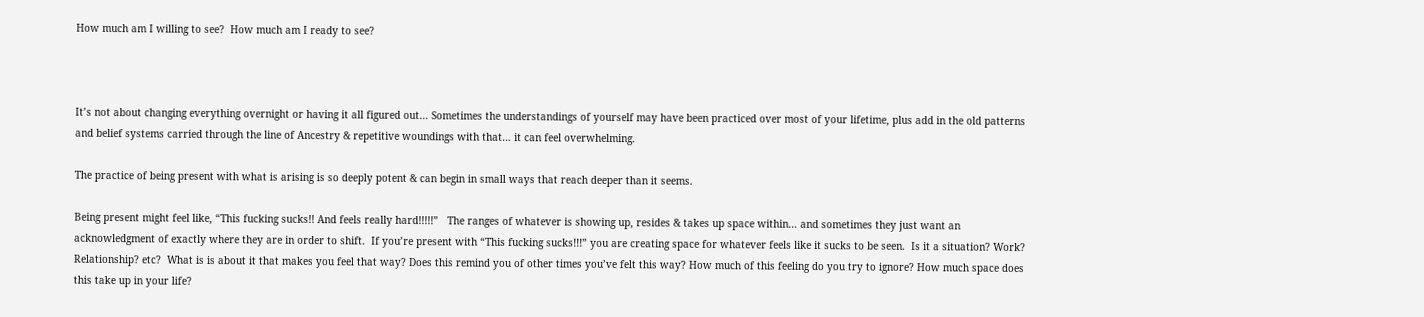How much am I willing to see?  How much am I ready to see?



It’s not about changing everything overnight or having it all figured out… Sometimes the understandings of yourself may have been practiced over most of your lifetime, plus add in the old patterns and belief systems carried through the line of Ancestry & repetitive woundings with that… it can feel overwhelming.

The practice of being present with what is arising is so deeply potent & can begin in small ways that reach deeper than it seems.

Being present might feel like, “This fucking sucks!! And feels really hard!!!!!”   The ranges of whatever is showing up, resides & takes up space within… and sometimes they just want an acknowledgment of exactly where they are in order to shift.  If you’re present with “This fucking sucks!!!” you are creating space for whatever feels like it sucks to be seen.  Is it a situation? Work? Relationship? etc?  What is is about it that makes you feel that way? Does this remind you of other times you’ve felt this way? How much of this feeling do you try to ignore? How much space does this take up in your life?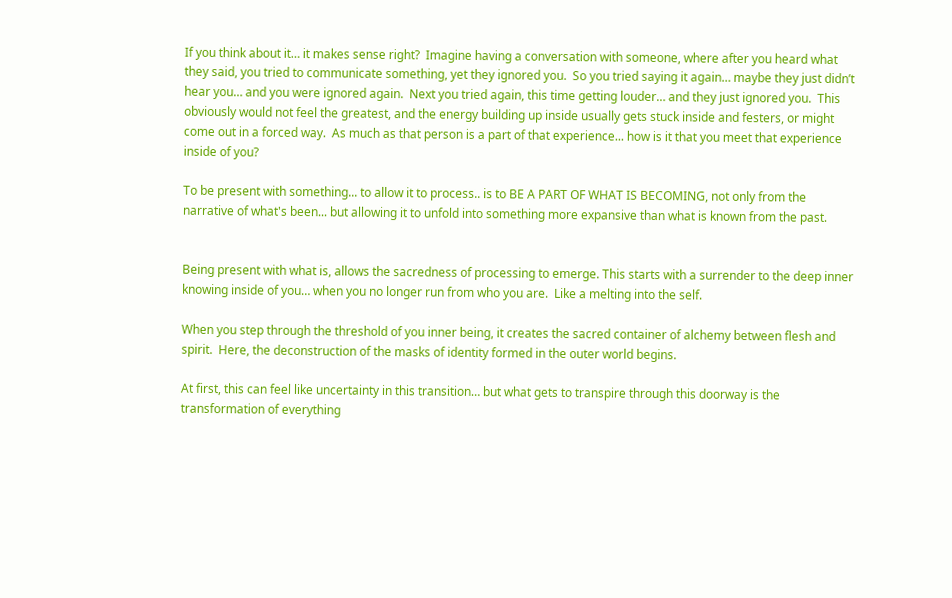If you think about it… it makes sense right?  Imagine having a conversation with someone, where after you heard what they said, you tried to communicate something, yet they ignored you.  So you tried saying it again… maybe they just didn’t hear you… and you were ignored again.  Next you tried again, this time getting louder… and they just ignored you.  This obviously would not feel the greatest, and the energy building up inside usually gets stuck inside and festers, or might come out in a forced way.  As much as that person is a part of that experience... how is it that you meet that experience inside of you?

To be present with something... to allow it to process.. is to BE A PART OF WHAT IS BECOMING, not only from the narrative of what's been... but allowing it to unfold into something more expansive than what is known from the past.


Being present with what is, allows the sacredness of processing to emerge. This starts with a surrender to the deep inner knowing inside of you… when you no longer run from who you are.  Like a melting into the self.

When you step through the threshold of you inner being, it creates the sacred container of alchemy between flesh and spirit.  Here, the deconstruction of the masks of identity formed in the outer world begins.

At first, this can feel like uncertainty in this transition… but what gets to transpire through this doorway is the transformation of everything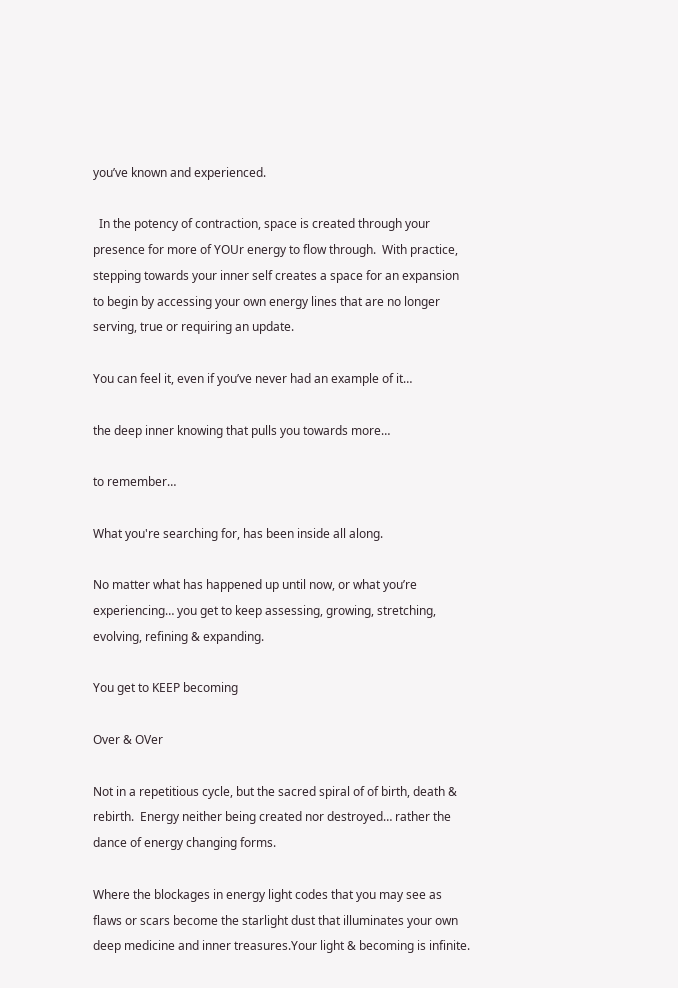you’ve known and experienced.

  In the potency of contraction, space is created through your presence for more of YOUr energy to flow through.  With practice, stepping towards your inner self creates a space for an expansion to begin by accessing your own energy lines that are no longer serving, true or requiring an update.

You can feel it, even if you’ve never had an example of it…

the deep inner knowing that pulls you towards more…

to remember…

What you're searching for, has been inside all along.

No matter what has happened up until now, or what you’re experiencing… you get to keep assessing, growing, stretching, evolving, refining & expanding.

You get to KEEP becoming

Over & OVer

Not in a repetitious cycle, but the sacred spiral of of birth, death & rebirth.  Energy neither being created nor destroyed… rather the dance of energy changing forms.

Where the blockages in energy light codes that you may see as flaws or scars become the starlight dust that illuminates your own deep medicine and inner treasures.Your light & becoming is infinite.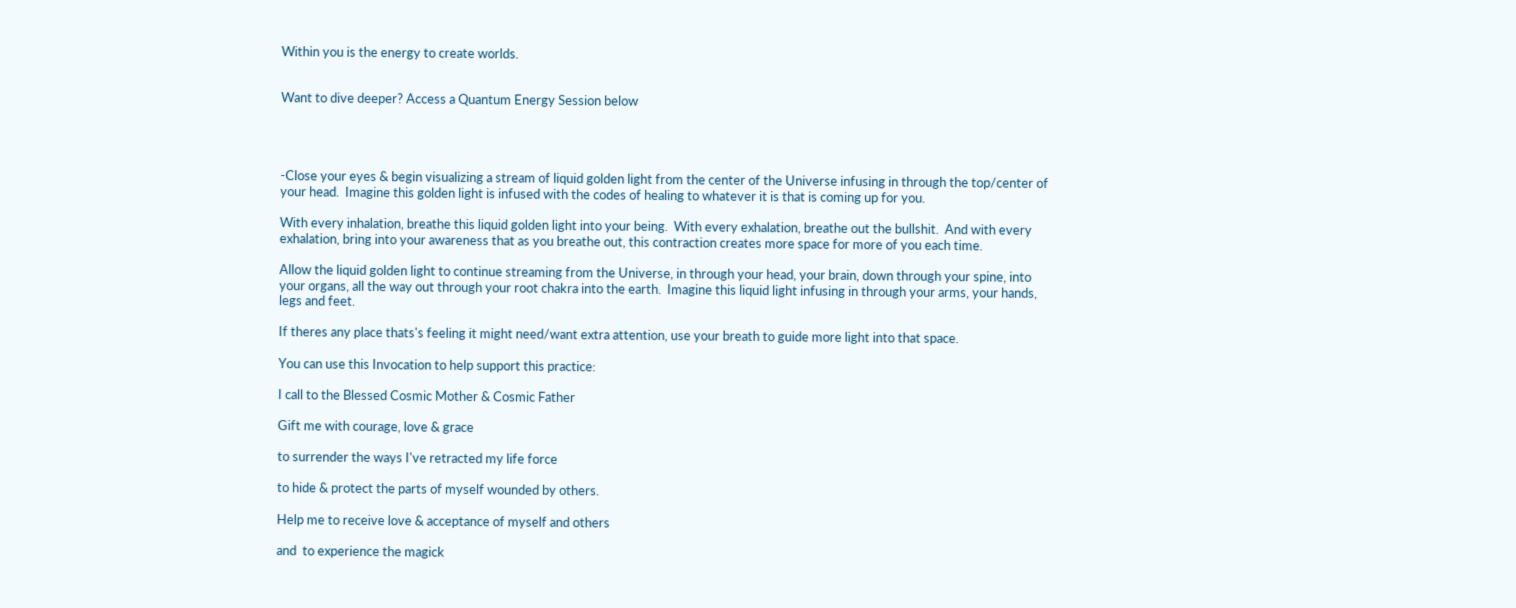Within you is the energy to create worlds.


Want to dive deeper? Access a Quantum Energy Session below




-Close your eyes & begin visualizing a stream of liquid golden light from the center of the Universe infusing in through the top/center of your head.  Imagine this golden light is infused with the codes of healing to whatever it is that is coming up for you.

With every inhalation, breathe this liquid golden light into your being.  With every exhalation, breathe out the bullshit.  And with every exhalation, bring into your awareness that as you breathe out, this contraction creates more space for more of you each time.

Allow the liquid golden light to continue streaming from the Universe, in through your head, your brain, down through your spine, into your organs, all the way out through your root chakra into the earth.  Imagine this liquid light infusing in through your arms, your hands, legs and feet.

If theres any place thats's feeling it might need/want extra attention, use your breath to guide more light into that space.

You can use this Invocation to help support this practice:

I call to the Blessed Cosmic Mother & Cosmic Father

Gift me with courage, love & grace

to surrender the ways I've retracted my life force

to hide & protect the parts of myself wounded by others.

Help me to receive love & acceptance of myself and others

and  to experience the magick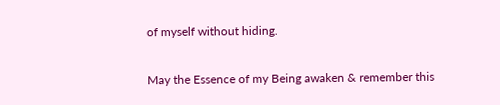of myself without hiding.

May the Essence of my Being awaken & remember this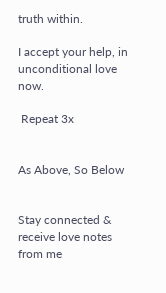truth within.

I accept your help, in unconditional love now.

 Repeat 3x


As Above, So Below


Stay connected & receive love notes from me